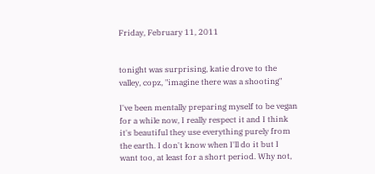Friday, February 11, 2011


tonight was surprising, katie drove to the valley, copz, "imagine there was a shooting"

I've been mentally preparing myself to be vegan for a while now, I really respect it and I think it's beautiful they use everything purely from the earth. I don't know when I'll do it but I want too, at least for a short period. Why not,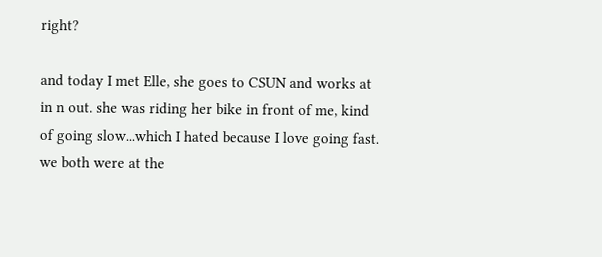right?

and today I met Elle, she goes to CSUN and works at in n out. she was riding her bike in front of me, kind of going slow...which I hated because I love going fast. we both were at the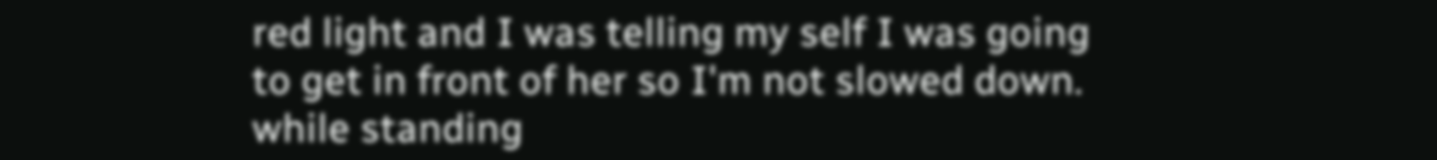red light and I was telling my self I was going to get in front of her so I'm not slowed down. while standing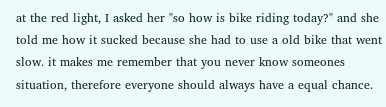at the red light, I asked her "so how is bike riding today?" and she told me how it sucked because she had to use a old bike that went slow. it makes me remember that you never know someones situation, therefore everyone should always have a equal chance.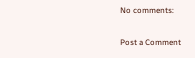No comments:

Post a Comment